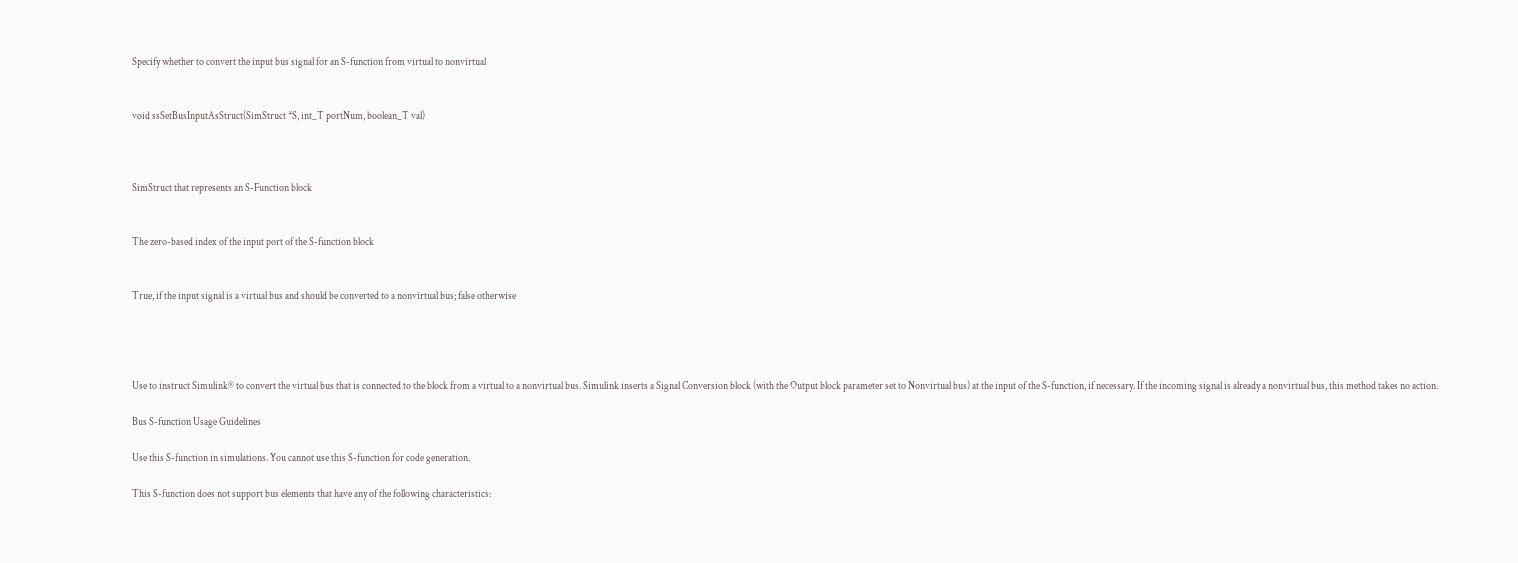Specify whether to convert the input bus signal for an S-function from virtual to nonvirtual


void ssSetBusInputAsStruct(SimStruct *S, int_T portNum, boolean_T val)



SimStruct that represents an S-Function block


The zero-based index of the input port of the S-function block


True, if the input signal is a virtual bus and should be converted to a nonvirtual bus; false otherwise




Use to instruct Simulink® to convert the virtual bus that is connected to the block from a virtual to a nonvirtual bus. Simulink inserts a Signal Conversion block (with the Output block parameter set to Nonvirtual bus) at the input of the S-function, if necessary. If the incoming signal is already a nonvirtual bus, this method takes no action.

Bus S-function Usage Guidelines

Use this S-function in simulations. You cannot use this S-function for code generation.

This S-function does not support bus elements that have any of the following characteristics: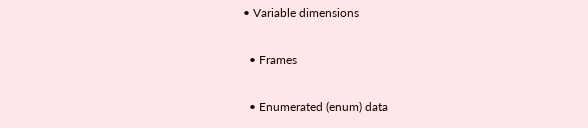• Variable dimensions

  • Frames

  • Enumerated (enum) data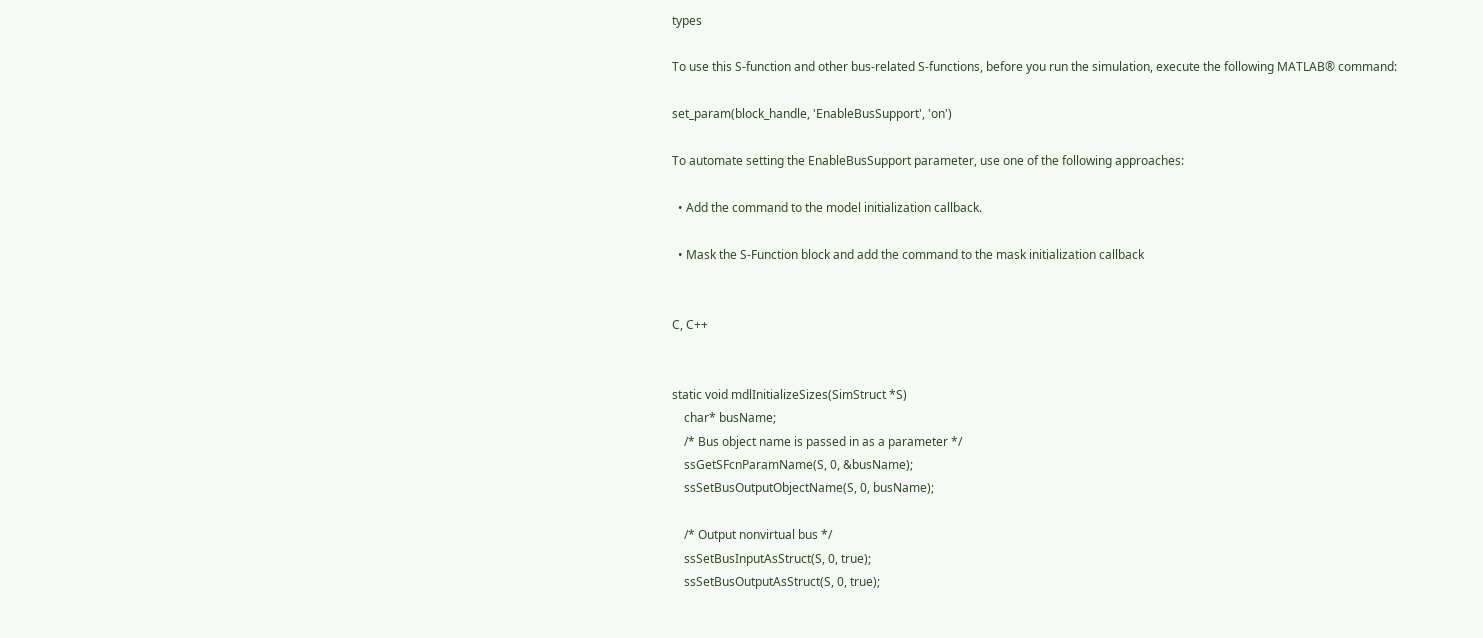types

To use this S-function and other bus-related S-functions, before you run the simulation, execute the following MATLAB® command:

set_param(block_handle, 'EnableBusSupport', 'on')

To automate setting the EnableBusSupport parameter, use one of the following approaches:

  • Add the command to the model initialization callback.

  • Mask the S-Function block and add the command to the mask initialization callback


C, C++


static void mdlInitializeSizes(SimStruct *S)
    char* busName;
    /* Bus object name is passed in as a parameter */
    ssGetSFcnParamName(S, 0, &busName);
    ssSetBusOutputObjectName(S, 0, busName);

    /* Output nonvirtual bus */
    ssSetBusInputAsStruct(S, 0, true);
    ssSetBusOutputAsStruct(S, 0, true);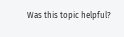Was this topic helpful?